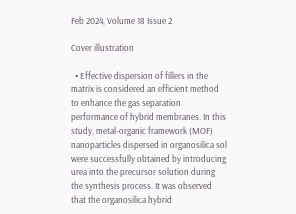Feb 2024, Volume 18 Issue 2

Cover illustration

  • Effective dispersion of fillers in the matrix is considered an efficient method to enhance the gas separation performance of hybrid membranes. In this study, metal-organic framework (MOF) nanoparticles dispersed in organosilica sol were successfully obtained by introducing urea into the precursor solution during the synthesis process. It was observed that the organosilica hybrid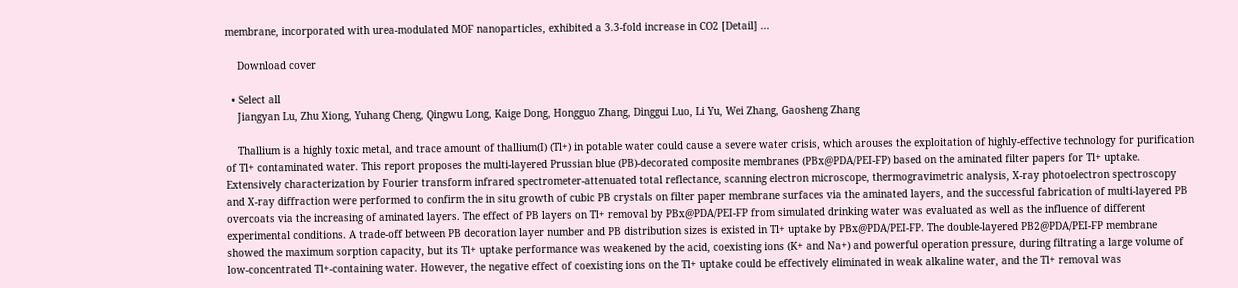membrane, incorporated with urea-modulated MOF nanoparticles, exhibited a 3.3-fold increase in CO2 [Detail] ...

    Download cover

  • Select all
    Jiangyan Lu, Zhu Xiong, Yuhang Cheng, Qingwu Long, Kaige Dong, Hongguo Zhang, Dinggui Luo, Li Yu, Wei Zhang, Gaosheng Zhang

    Thallium is a highly toxic metal, and trace amount of thallium(I) (Tl+) in potable water could cause a severe water crisis, which arouses the exploitation of highly-effective technology for purification of Tl+ contaminated water. This report proposes the multi-layered Prussian blue (PB)-decorated composite membranes (PBx@PDA/PEI-FP) based on the aminated filter papers for Tl+ uptake. Extensively characterization by Fourier transform infrared spectrometer-attenuated total reflectance, scanning electron microscope, thermogravimetric analysis, X-ray photoelectron spectroscopy and X-ray diffraction were performed to confirm the in situ growth of cubic PB crystals on filter paper membrane surfaces via the aminated layers, and the successful fabrication of multi-layered PB overcoats via the increasing of aminated layers. The effect of PB layers on Tl+ removal by PBx@PDA/PEI-FP from simulated drinking water was evaluated as well as the influence of different experimental conditions. A trade-off between PB decoration layer number and PB distribution sizes is existed in Tl+ uptake by PBx@PDA/PEI-FP. The double-layered PB2@PDA/PEI-FP membrane showed the maximum sorption capacity, but its Tl+ uptake performance was weakened by the acid, coexisting ions (K+ and Na+) and powerful operation pressure, during filtrating a large volume of low-concentrated Tl+-containing water. However, the negative effect of coexisting ions on the Tl+ uptake could be effectively eliminated in weak alkaline water, and the Tl+ removal was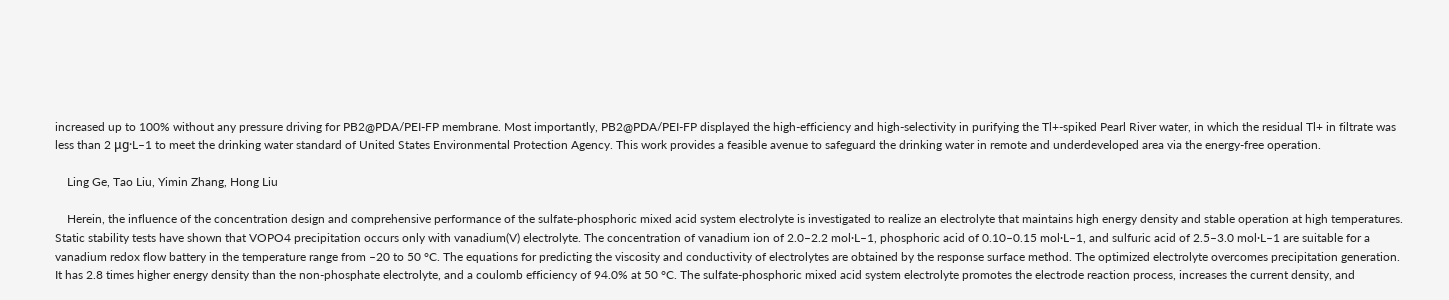increased up to 100% without any pressure driving for PB2@PDA/PEI-FP membrane. Most importantly, PB2@PDA/PEI-FP displayed the high-efficiency and high-selectivity in purifying the Tl+-spiked Pearl River water, in which the residual Tl+ in filtrate was less than 2 μg·L–1 to meet the drinking water standard of United States Environmental Protection Agency. This work provides a feasible avenue to safeguard the drinking water in remote and underdeveloped area via the energy-free operation.

    Ling Ge, Tao Liu, Yimin Zhang, Hong Liu

    Herein, the influence of the concentration design and comprehensive performance of the sulfate-phosphoric mixed acid system electrolyte is investigated to realize an electrolyte that maintains high energy density and stable operation at high temperatures. Static stability tests have shown that VOPO4 precipitation occurs only with vanadium(V) electrolyte. The concentration of vanadium ion of 2.0–2.2 mol·L–1, phosphoric acid of 0.10–0.15 mol·L–1, and sulfuric acid of 2.5–3.0 mol·L–1 are suitable for a vanadium redox flow battery in the temperature range from –20 to 50 °C. The equations for predicting the viscosity and conductivity of electrolytes are obtained by the response surface method. The optimized electrolyte overcomes precipitation generation. It has 2.8 times higher energy density than the non-phosphate electrolyte, and a coulomb efficiency of 94.0% at 50 °C. The sulfate-phosphoric mixed acid system electrolyte promotes the electrode reaction process, increases the current density, and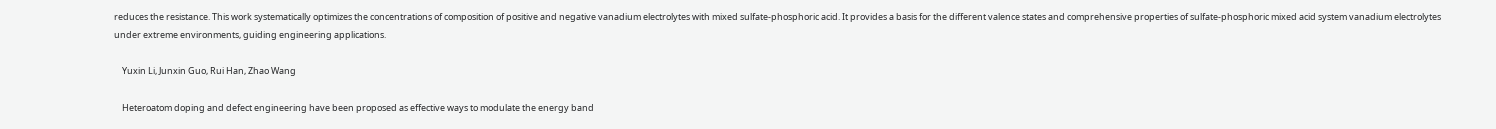reduces the resistance. This work systematically optimizes the concentrations of composition of positive and negative vanadium electrolytes with mixed sulfate-phosphoric acid. It provides a basis for the different valence states and comprehensive properties of sulfate-phosphoric mixed acid system vanadium electrolytes under extreme environments, guiding engineering applications.

    Yuxin Li, Junxin Guo, Rui Han, Zhao Wang

    Heteroatom doping and defect engineering have been proposed as effective ways to modulate the energy band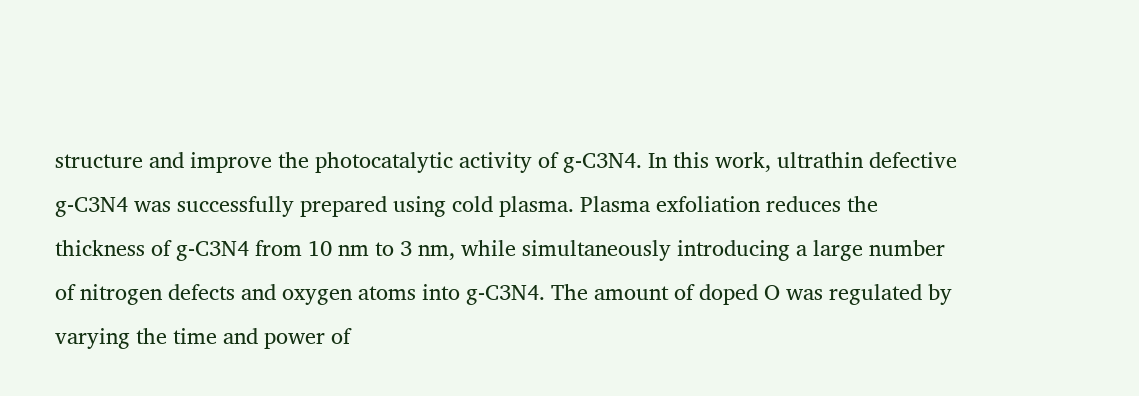structure and improve the photocatalytic activity of g-C3N4. In this work, ultrathin defective g-C3N4 was successfully prepared using cold plasma. Plasma exfoliation reduces the thickness of g-C3N4 from 10 nm to 3 nm, while simultaneously introducing a large number of nitrogen defects and oxygen atoms into g-C3N4. The amount of doped O was regulated by varying the time and power of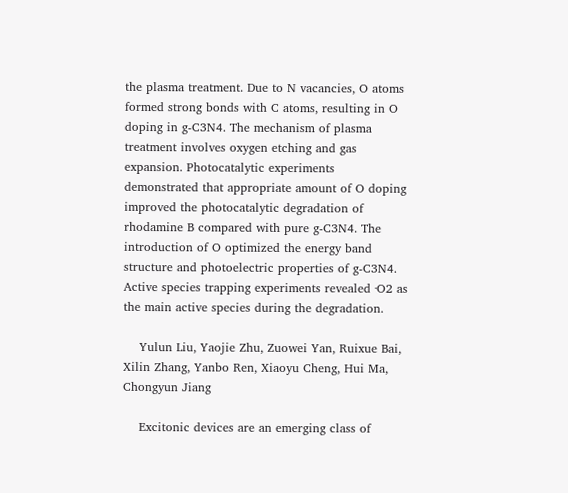the plasma treatment. Due to N vacancies, O atoms formed strong bonds with C atoms, resulting in O doping in g-C3N4. The mechanism of plasma treatment involves oxygen etching and gas expansion. Photocatalytic experiments demonstrated that appropriate amount of O doping improved the photocatalytic degradation of rhodamine B compared with pure g-C3N4. The introduction of O optimized the energy band structure and photoelectric properties of g-C3N4. Active species trapping experiments revealed ·O2 as the main active species during the degradation.

    Yulun Liu, Yaojie Zhu, Zuowei Yan, Ruixue Bai, Xilin Zhang, Yanbo Ren, Xiaoyu Cheng, Hui Ma, Chongyun Jiang

    Excitonic devices are an emerging class of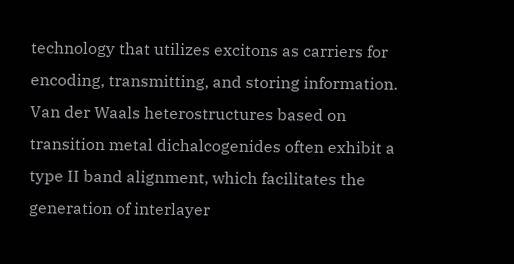technology that utilizes excitons as carriers for encoding, transmitting, and storing information. Van der Waals heterostructures based on transition metal dichalcogenides often exhibit a type II band alignment, which facilitates the generation of interlayer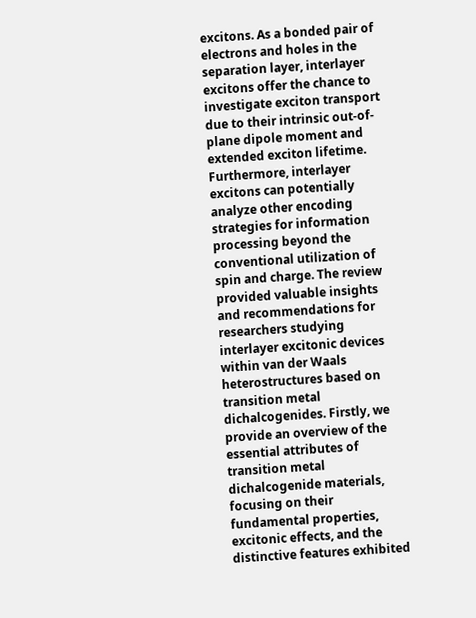excitons. As a bonded pair of electrons and holes in the separation layer, interlayer excitons offer the chance to investigate exciton transport due to their intrinsic out-of-plane dipole moment and extended exciton lifetime. Furthermore, interlayer excitons can potentially analyze other encoding strategies for information processing beyond the conventional utilization of spin and charge. The review provided valuable insights and recommendations for researchers studying interlayer excitonic devices within van der Waals heterostructures based on transition metal dichalcogenides. Firstly, we provide an overview of the essential attributes of transition metal dichalcogenide materials, focusing on their fundamental properties, excitonic effects, and the distinctive features exhibited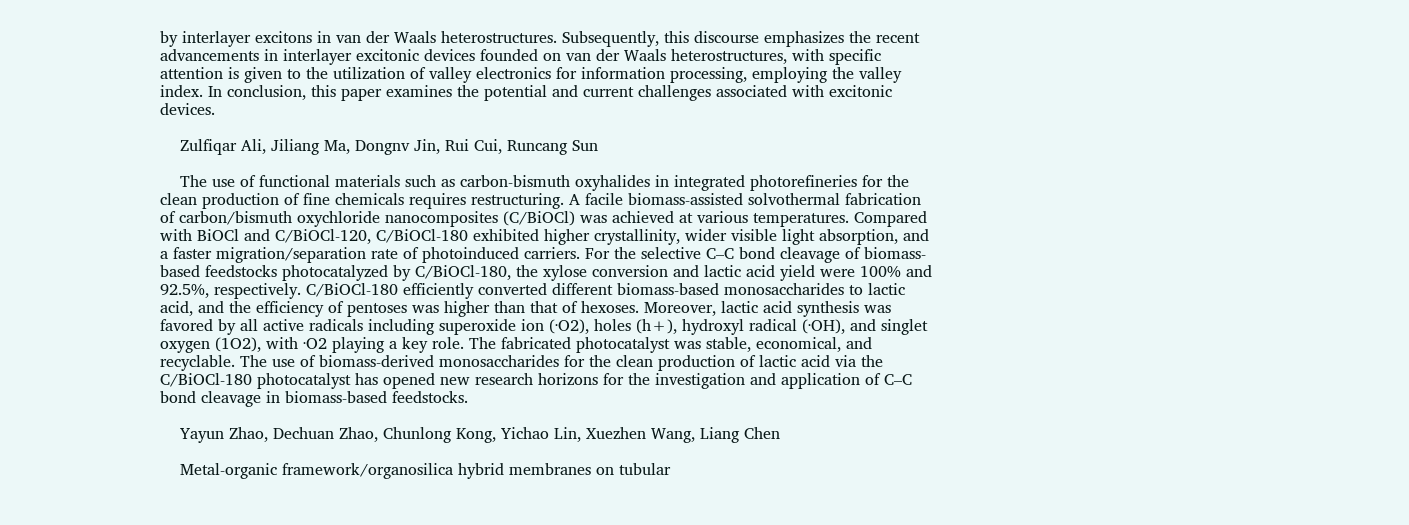by interlayer excitons in van der Waals heterostructures. Subsequently, this discourse emphasizes the recent advancements in interlayer excitonic devices founded on van der Waals heterostructures, with specific attention is given to the utilization of valley electronics for information processing, employing the valley index. In conclusion, this paper examines the potential and current challenges associated with excitonic devices.

    Zulfiqar Ali, Jiliang Ma, Dongnv Jin, Rui Cui, Runcang Sun

    The use of functional materials such as carbon-bismuth oxyhalides in integrated photorefineries for the clean production of fine chemicals requires restructuring. A facile biomass-assisted solvothermal fabrication of carbon/bismuth oxychloride nanocomposites (C/BiOCl) was achieved at various temperatures. Compared with BiOCl and C/BiOCl-120, C/BiOCl-180 exhibited higher crystallinity, wider visible light absorption, and a faster migration/separation rate of photoinduced carriers. For the selective C–C bond cleavage of biomass-based feedstocks photocatalyzed by C/BiOCl-180, the xylose conversion and lactic acid yield were 100% and 92.5%, respectively. C/BiOCl-180 efficiently converted different biomass-based monosaccharides to lactic acid, and the efficiency of pentoses was higher than that of hexoses. Moreover, lactic acid synthesis was favored by all active radicals including superoxide ion (·O2), holes (h+), hydroxyl radical (·OH), and singlet oxygen (1O2), with ·O2 playing a key role. The fabricated photocatalyst was stable, economical, and recyclable. The use of biomass-derived monosaccharides for the clean production of lactic acid via the C/BiOCl-180 photocatalyst has opened new research horizons for the investigation and application of C–C bond cleavage in biomass-based feedstocks.

    Yayun Zhao, Dechuan Zhao, Chunlong Kong, Yichao Lin, Xuezhen Wang, Liang Chen

    Metal-organic framework/organosilica hybrid membranes on tubular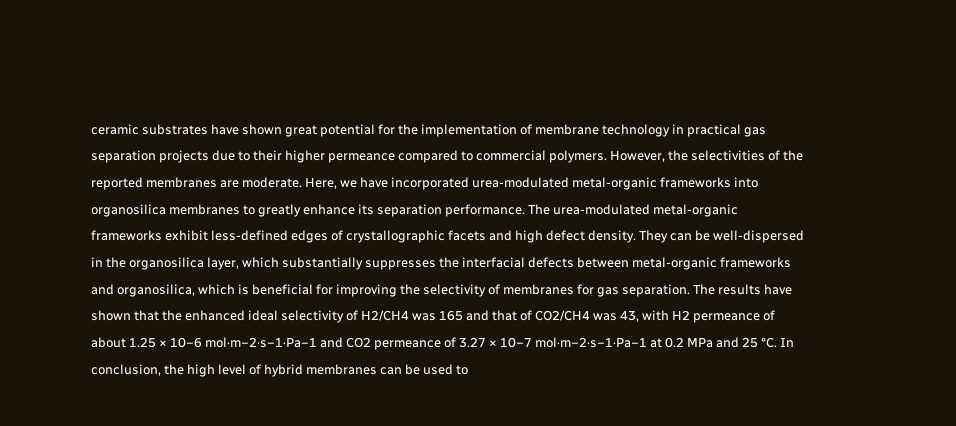ceramic substrates have shown great potential for the implementation of membrane technology in practical gas separation projects due to their higher permeance compared to commercial polymers. However, the selectivities of the reported membranes are moderate. Here, we have incorporated urea-modulated metal-organic frameworks into organosilica membranes to greatly enhance its separation performance. The urea-modulated metal-organic frameworks exhibit less-defined edges of crystallographic facets and high defect density. They can be well-dispersed in the organosilica layer, which substantially suppresses the interfacial defects between metal-organic frameworks and organosilica, which is beneficial for improving the selectivity of membranes for gas separation. The results have shown that the enhanced ideal selectivity of H2/CH4 was 165 and that of CO2/CH4 was 43, with H2 permeance of about 1.25 × 10−6 mol·m−2·s−1·Pa−1 and CO2 permeance of 3.27 × 10−7 mol·m−2·s−1·Pa−1 at 0.2 MPa and 25 °C. In conclusion, the high level of hybrid membranes can be used to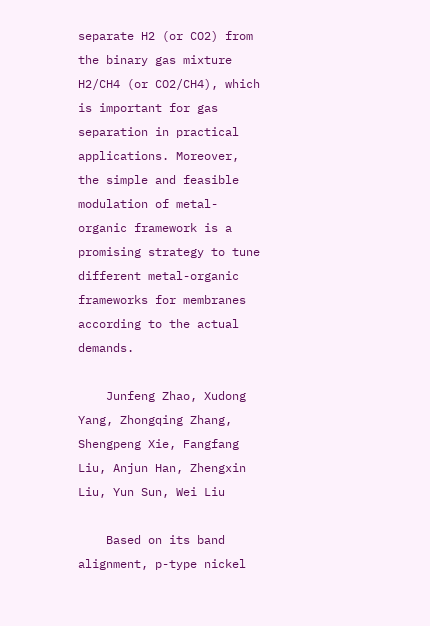separate H2 (or CO2) from the binary gas mixture H2/CH4 (or CO2/CH4), which is important for gas separation in practical applications. Moreover, the simple and feasible modulation of metal-organic framework is a promising strategy to tune different metal-organic frameworks for membranes according to the actual demands.

    Junfeng Zhao, Xudong Yang, Zhongqing Zhang, Shengpeng Xie, Fangfang Liu, Anjun Han, Zhengxin Liu, Yun Sun, Wei Liu

    Based on its band alignment, p-type nickel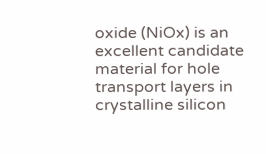oxide (NiOx) is an excellent candidate material for hole transport layers in crystalline silicon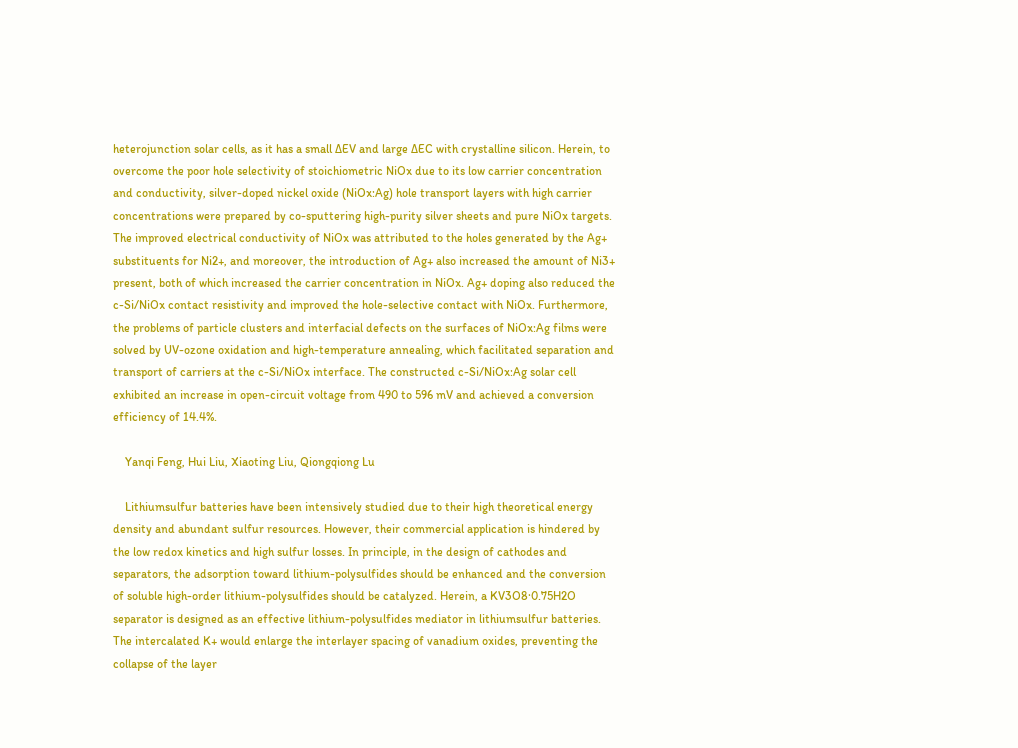heterojunction solar cells, as it has a small ΔEV and large ΔEC with crystalline silicon. Herein, to overcome the poor hole selectivity of stoichiometric NiOx due to its low carrier concentration and conductivity, silver-doped nickel oxide (NiOx:Ag) hole transport layers with high carrier concentrations were prepared by co-sputtering high-purity silver sheets and pure NiOx targets. The improved electrical conductivity of NiOx was attributed to the holes generated by the Ag+ substituents for Ni2+, and moreover, the introduction of Ag+ also increased the amount of Ni3+ present, both of which increased the carrier concentration in NiOx. Ag+ doping also reduced the c-Si/NiOx contact resistivity and improved the hole-selective contact with NiOx. Furthermore, the problems of particle clusters and interfacial defects on the surfaces of NiOx:Ag films were solved by UV-ozone oxidation and high-temperature annealing, which facilitated separation and transport of carriers at the c-Si/NiOx interface. The constructed c-Si/NiOx:Ag solar cell exhibited an increase in open-circuit voltage from 490 to 596 mV and achieved a conversion efficiency of 14.4%.

    Yanqi Feng, Hui Liu, Xiaoting Liu, Qiongqiong Lu

    Lithiumsulfur batteries have been intensively studied due to their high theoretical energy density and abundant sulfur resources. However, their commercial application is hindered by the low redox kinetics and high sulfur losses. In principle, in the design of cathodes and separators, the adsorption toward lithium-polysulfides should be enhanced and the conversion of soluble high-order lithium-polysulfides should be catalyzed. Herein, a KV3O8·0.75H2O separator is designed as an effective lithium-polysulfides mediator in lithiumsulfur batteries. The intercalated K+ would enlarge the interlayer spacing of vanadium oxides, preventing the collapse of the layer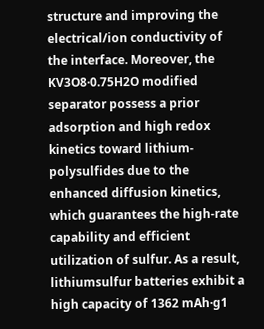structure and improving the electrical/ion conductivity of the interface. Moreover, the KV3O8·0.75H2O modified separator possess a prior adsorption and high redox kinetics toward lithium-polysulfides due to the enhanced diffusion kinetics, which guarantees the high-rate capability and efficient utilization of sulfur. As a result, lithiumsulfur batteries exhibit a high capacity of 1362 mAh·g1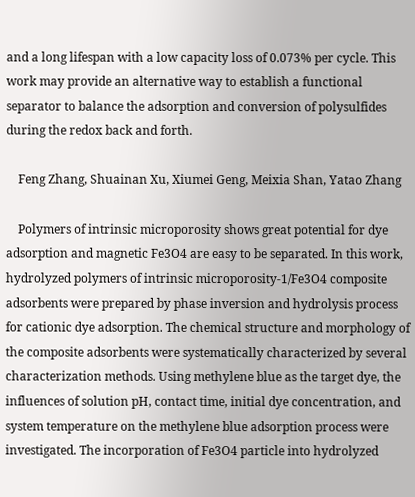and a long lifespan with a low capacity loss of 0.073% per cycle. This work may provide an alternative way to establish a functional separator to balance the adsorption and conversion of polysulfides during the redox back and forth.

    Feng Zhang, Shuainan Xu, Xiumei Geng, Meixia Shan, Yatao Zhang

    Polymers of intrinsic microporosity shows great potential for dye adsorption and magnetic Fe3O4 are easy to be separated. In this work, hydrolyzed polymers of intrinsic microporosity-1/Fe3O4 composite adsorbents were prepared by phase inversion and hydrolysis process for cationic dye adsorption. The chemical structure and morphology of the composite adsorbents were systematically characterized by several characterization methods. Using methylene blue as the target dye, the influences of solution pH, contact time, initial dye concentration, and system temperature on the methylene blue adsorption process were investigated. The incorporation of Fe3O4 particle into hydrolyzed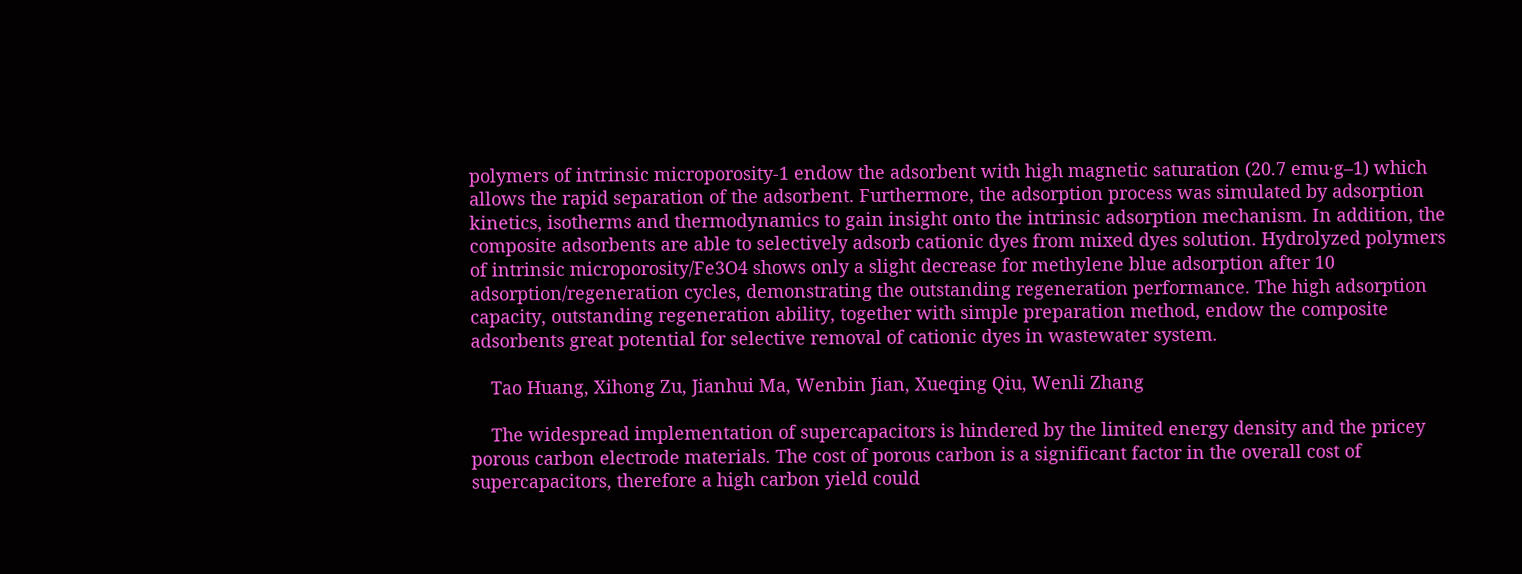polymers of intrinsic microporosity-1 endow the adsorbent with high magnetic saturation (20.7 emu·g–1) which allows the rapid separation of the adsorbent. Furthermore, the adsorption process was simulated by adsorption kinetics, isotherms and thermodynamics to gain insight onto the intrinsic adsorption mechanism. In addition, the composite adsorbents are able to selectively adsorb cationic dyes from mixed dyes solution. Hydrolyzed polymers of intrinsic microporosity/Fe3O4 shows only a slight decrease for methylene blue adsorption after 10 adsorption/regeneration cycles, demonstrating the outstanding regeneration performance. The high adsorption capacity, outstanding regeneration ability, together with simple preparation method, endow the composite adsorbents great potential for selective removal of cationic dyes in wastewater system.

    Tao Huang, Xihong Zu, Jianhui Ma, Wenbin Jian, Xueqing Qiu, Wenli Zhang

    The widespread implementation of supercapacitors is hindered by the limited energy density and the pricey porous carbon electrode materials. The cost of porous carbon is a significant factor in the overall cost of supercapacitors, therefore a high carbon yield could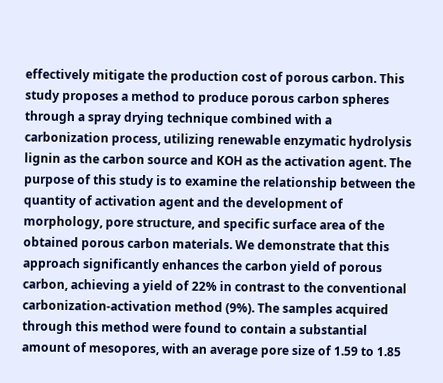effectively mitigate the production cost of porous carbon. This study proposes a method to produce porous carbon spheres through a spray drying technique combined with a carbonization process, utilizing renewable enzymatic hydrolysis lignin as the carbon source and KOH as the activation agent. The purpose of this study is to examine the relationship between the quantity of activation agent and the development of morphology, pore structure, and specific surface area of the obtained porous carbon materials. We demonstrate that this approach significantly enhances the carbon yield of porous carbon, achieving a yield of 22% in contrast to the conventional carbonization-activation method (9%). The samples acquired through this method were found to contain a substantial amount of mesopores, with an average pore size of 1.59 to 1.85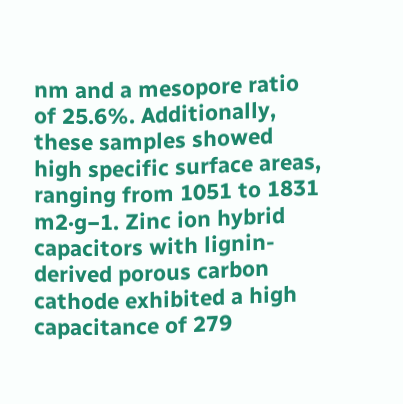nm and a mesopore ratio of 25.6%. Additionally, these samples showed high specific surface areas, ranging from 1051 to 1831 m2·g−1. Zinc ion hybrid capacitors with lignin-derived porous carbon cathode exhibited a high capacitance of 279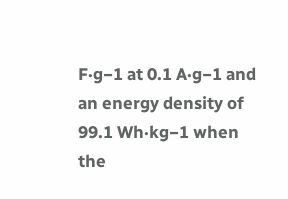F·g−1 at 0.1 A·g−1 and an energy density of 99.1 Wh·kg−1 when the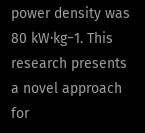power density was 80 kW·kg−1. This research presents a novel approach for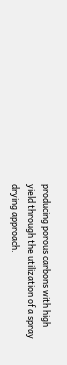producing porous carbons with high yield through the utilization of a spray drying approach.